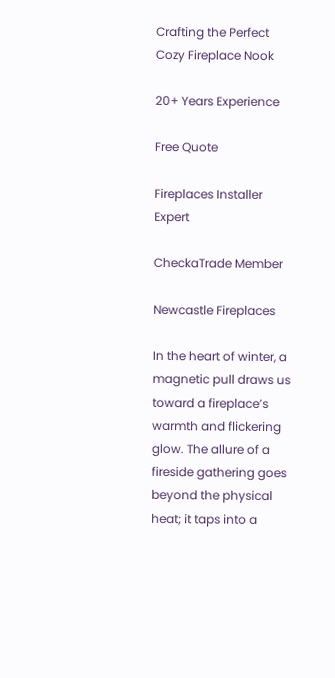Crafting the Perfect Cozy Fireplace Nook

20+ Years Experience

Free Quote

Fireplaces Installer Expert

CheckaTrade Member

Newcastle Fireplaces

In the heart of winter, a magnetic pull draws us toward a fireplace’s warmth and flickering glow. The allure of a fireside gathering goes beyond the physical heat; it taps into a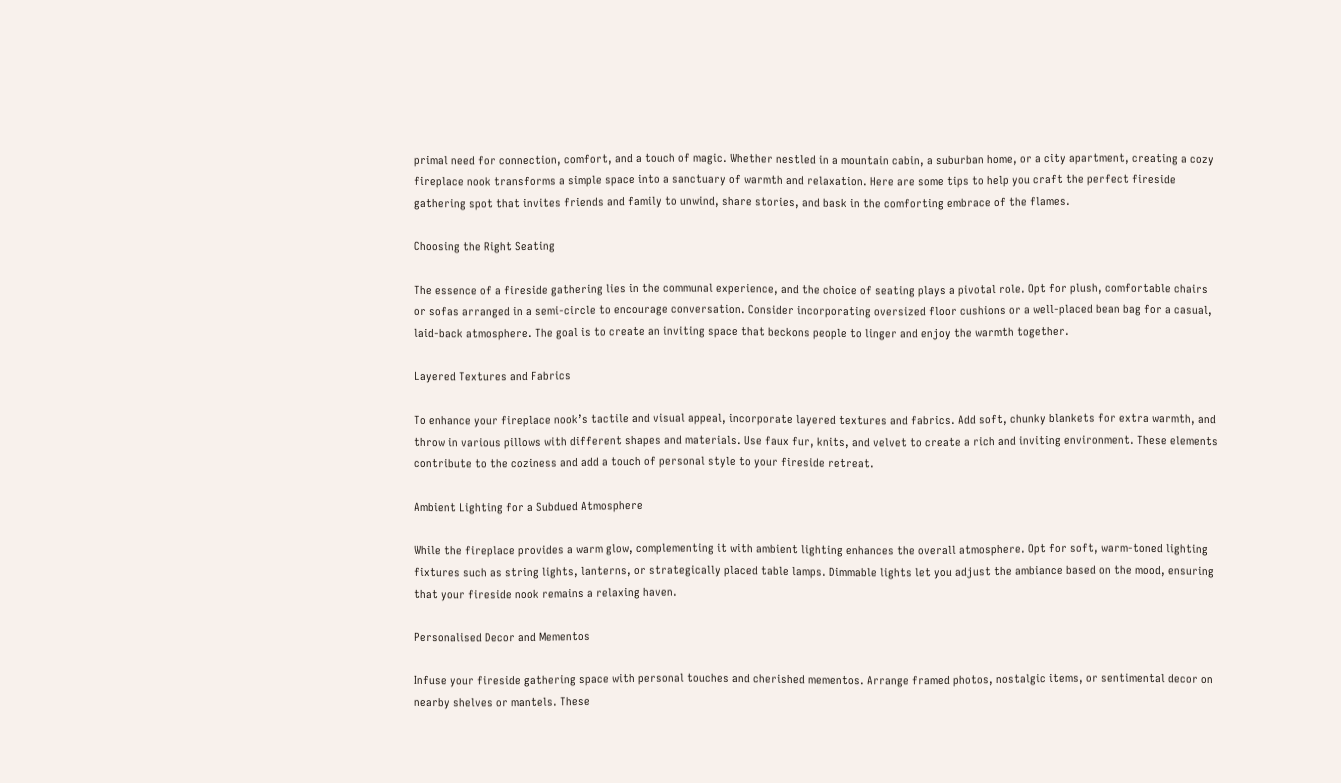primal need for connection, comfort, and a touch of magic. Whether nestled in a mountain cabin, a suburban home, or a city apartment, creating a cozy fireplace nook transforms a simple space into a sanctuary of warmth and relaxation. Here are some tips to help you craft the perfect fireside gathering spot that invites friends and family to unwind, share stories, and bask in the comforting embrace of the flames.

Choosing the Right Seating

The essence of a fireside gathering lies in the communal experience, and the choice of seating plays a pivotal role. Opt for plush, comfortable chairs or sofas arranged in a semi-circle to encourage conversation. Consider incorporating oversized floor cushions or a well-placed bean bag for a casual, laid-back atmosphere. The goal is to create an inviting space that beckons people to linger and enjoy the warmth together.

Layered Textures and Fabrics

To enhance your fireplace nook’s tactile and visual appeal, incorporate layered textures and fabrics. Add soft, chunky blankets for extra warmth, and throw in various pillows with different shapes and materials. Use faux fur, knits, and velvet to create a rich and inviting environment. These elements contribute to the coziness and add a touch of personal style to your fireside retreat.

Ambient Lighting for a Subdued Atmosphere

While the fireplace provides a warm glow, complementing it with ambient lighting enhances the overall atmosphere. Opt for soft, warm-toned lighting fixtures such as string lights, lanterns, or strategically placed table lamps. Dimmable lights let you adjust the ambiance based on the mood, ensuring that your fireside nook remains a relaxing haven.

Personalised Decor and Mementos

Infuse your fireside gathering space with personal touches and cherished mementos. Arrange framed photos, nostalgic items, or sentimental decor on nearby shelves or mantels. These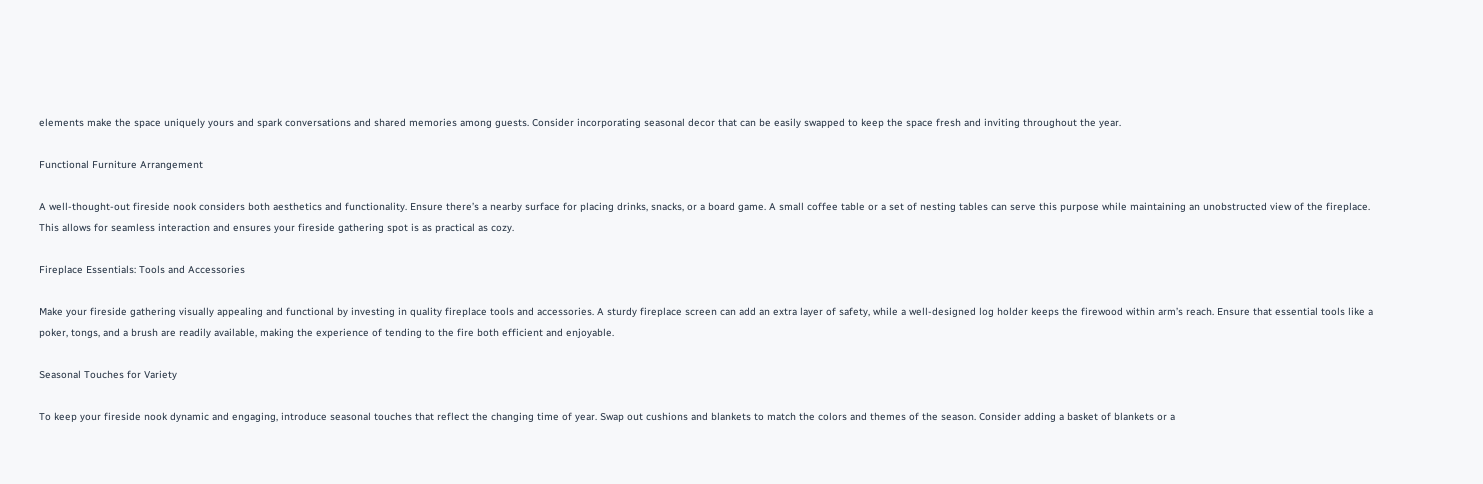elements make the space uniquely yours and spark conversations and shared memories among guests. Consider incorporating seasonal decor that can be easily swapped to keep the space fresh and inviting throughout the year.

Functional Furniture Arrangement

A well-thought-out fireside nook considers both aesthetics and functionality. Ensure there’s a nearby surface for placing drinks, snacks, or a board game. A small coffee table or a set of nesting tables can serve this purpose while maintaining an unobstructed view of the fireplace. This allows for seamless interaction and ensures your fireside gathering spot is as practical as cozy.

Fireplace Essentials: Tools and Accessories

Make your fireside gathering visually appealing and functional by investing in quality fireplace tools and accessories. A sturdy fireplace screen can add an extra layer of safety, while a well-designed log holder keeps the firewood within arm’s reach. Ensure that essential tools like a poker, tongs, and a brush are readily available, making the experience of tending to the fire both efficient and enjoyable.

Seasonal Touches for Variety

To keep your fireside nook dynamic and engaging, introduce seasonal touches that reflect the changing time of year. Swap out cushions and blankets to match the colors and themes of the season. Consider adding a basket of blankets or a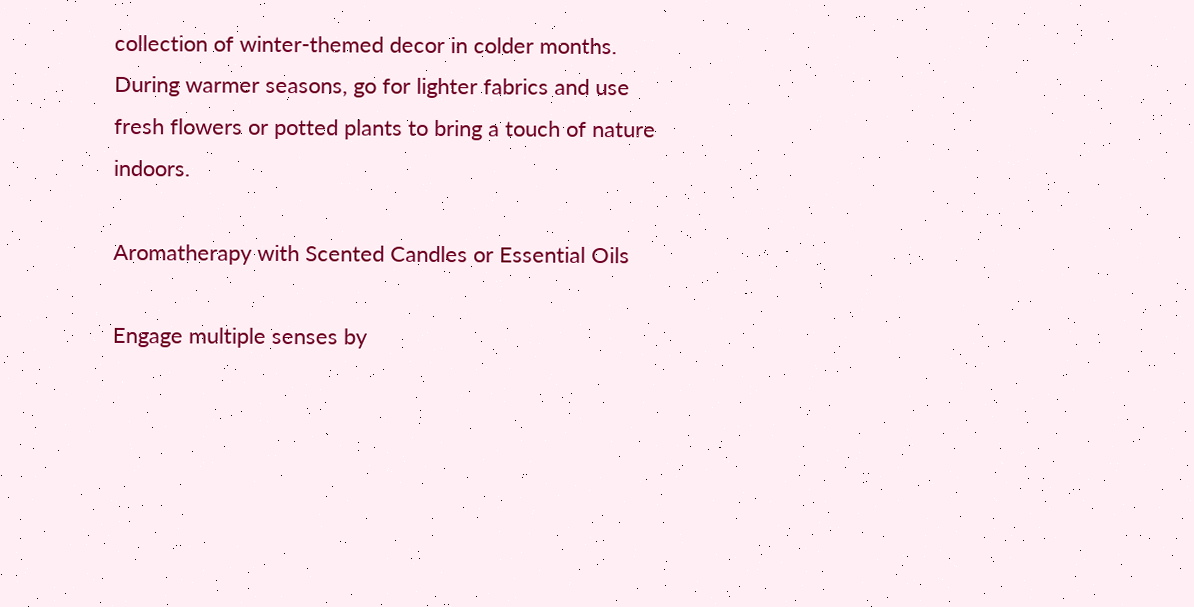collection of winter-themed decor in colder months. During warmer seasons, go for lighter fabrics and use fresh flowers or potted plants to bring a touch of nature indoors.

Aromatherapy with Scented Candles or Essential Oils

Engage multiple senses by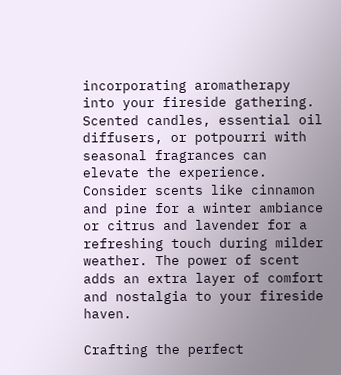incorporating aromatherapy into your fireside gathering. Scented candles, essential oil diffusers, or potpourri with seasonal fragrances can elevate the experience. Consider scents like cinnamon and pine for a winter ambiance or citrus and lavender for a refreshing touch during milder weather. The power of scent adds an extra layer of comfort and nostalgia to your fireside haven.

Crafting the perfect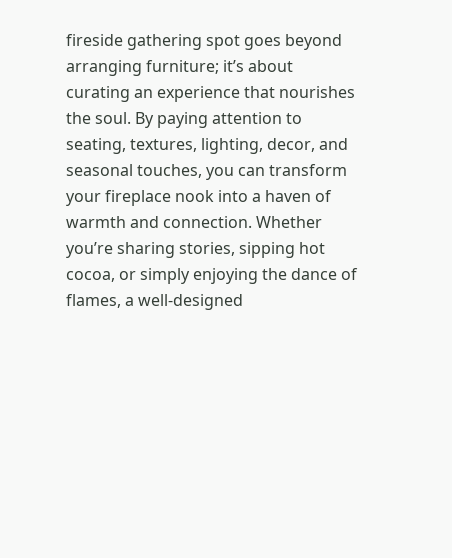fireside gathering spot goes beyond arranging furniture; it’s about curating an experience that nourishes the soul. By paying attention to seating, textures, lighting, decor, and seasonal touches, you can transform your fireplace nook into a haven of warmth and connection. Whether you’re sharing stories, sipping hot cocoa, or simply enjoying the dance of flames, a well-designed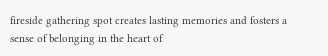fireside gathering spot creates lasting memories and fosters a sense of belonging in the heart of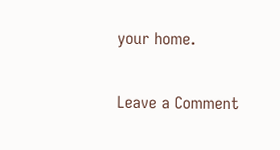your home.

Leave a Comment